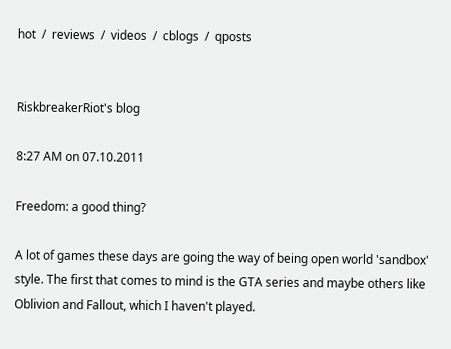hot  /  reviews  /  videos  /  cblogs  /  qposts


RiskbreakerRiot's blog

8:27 AM on 07.10.2011

Freedom: a good thing?

A lot of games these days are going the way of being open world 'sandbox' style. The first that comes to mind is the GTA series and maybe others like Oblivion and Fallout, which I haven't played.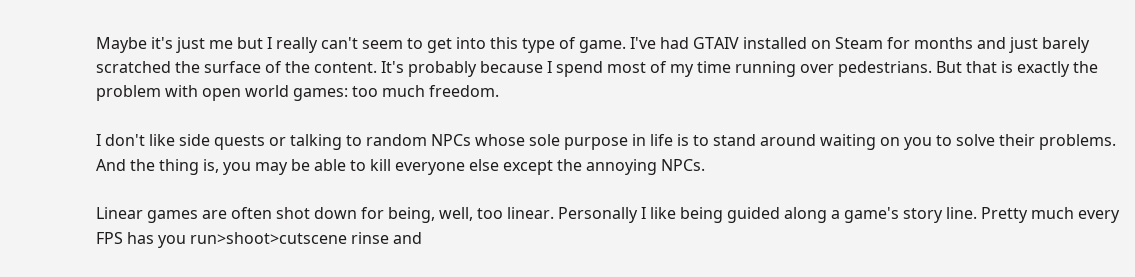Maybe it's just me but I really can't seem to get into this type of game. I've had GTAIV installed on Steam for months and just barely scratched the surface of the content. It's probably because I spend most of my time running over pedestrians. But that is exactly the problem with open world games: too much freedom.

I don't like side quests or talking to random NPCs whose sole purpose in life is to stand around waiting on you to solve their problems. And the thing is, you may be able to kill everyone else except the annoying NPCs.

Linear games are often shot down for being, well, too linear. Personally I like being guided along a game's story line. Pretty much every FPS has you run>shoot>cutscene rinse and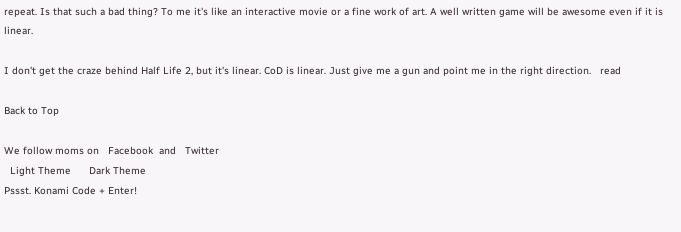repeat. Is that such a bad thing? To me it's like an interactive movie or a fine work of art. A well written game will be awesome even if it is linear.

I don't get the craze behind Half Life 2, but it's linear. CoD is linear. Just give me a gun and point me in the right direction.   read

Back to Top

We follow moms on   Facebook  and   Twitter
  Light Theme      Dark Theme
Pssst. Konami Code + Enter!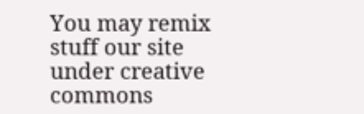You may remix stuff our site under creative commons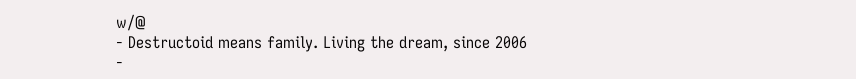w/@
- Destructoid means family. Living the dream, since 2006 -